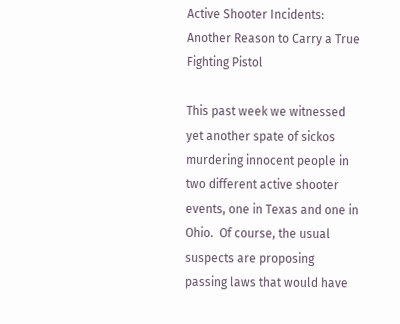Active Shooter Incidents: Another Reason to Carry a True Fighting Pistol

This past week we witnessed yet another spate of sickos murdering innocent people in two different active shooter events, one in Texas and one in Ohio.  Of course, the usual suspects are proposing passing laws that would have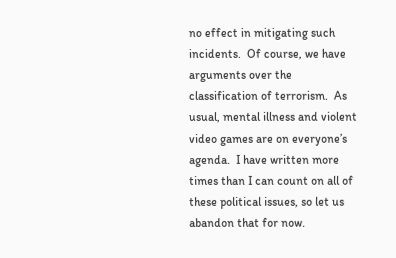no effect in mitigating such incidents.  Of course, we have arguments over the classification of terrorism.  As usual, mental illness and violent video games are on everyone’s agenda.  I have written more times than I can count on all of these political issues, so let us abandon that for now.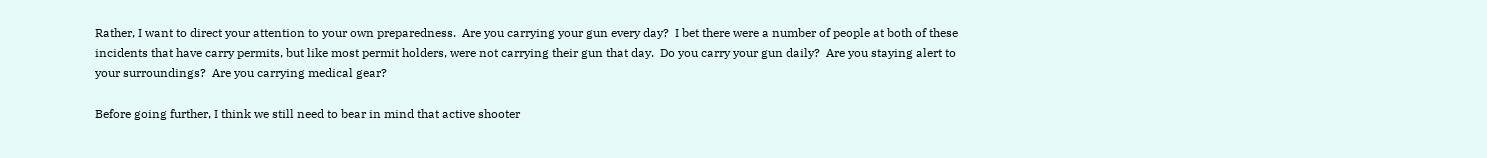Rather, I want to direct your attention to your own preparedness.  Are you carrying your gun every day?  I bet there were a number of people at both of these incidents that have carry permits, but like most permit holders, were not carrying their gun that day.  Do you carry your gun daily?  Are you staying alert to your surroundings?  Are you carrying medical gear?

Before going further, I think we still need to bear in mind that active shooter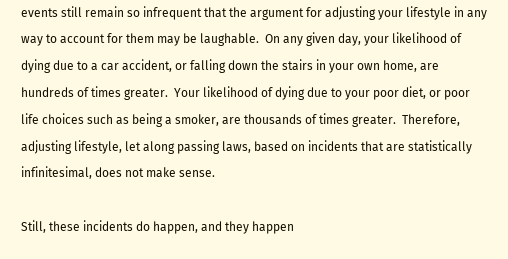events still remain so infrequent that the argument for adjusting your lifestyle in any way to account for them may be laughable.  On any given day, your likelihood of dying due to a car accident, or falling down the stairs in your own home, are hundreds of times greater.  Your likelihood of dying due to your poor diet, or poor life choices such as being a smoker, are thousands of times greater.  Therefore, adjusting lifestyle, let along passing laws, based on incidents that are statistically infinitesimal, does not make sense.

Still, these incidents do happen, and they happen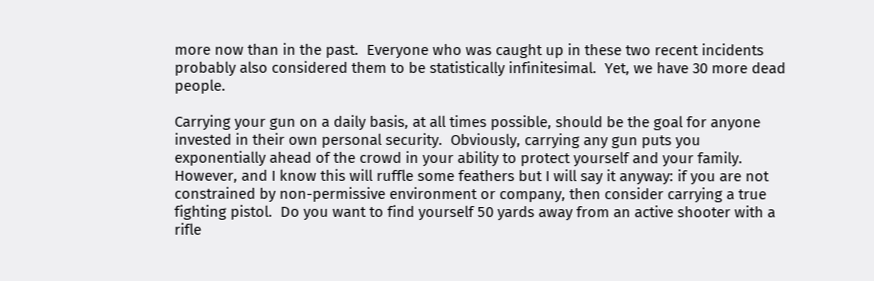more now than in the past.  Everyone who was caught up in these two recent incidents probably also considered them to be statistically infinitesimal.  Yet, we have 30 more dead people.

Carrying your gun on a daily basis, at all times possible, should be the goal for anyone invested in their own personal security.  Obviously, carrying any gun puts you exponentially ahead of the crowd in your ability to protect yourself and your family.  However, and I know this will ruffle some feathers but I will say it anyway: if you are not constrained by non-permissive environment or company, then consider carrying a true fighting pistol.  Do you want to find yourself 50 yards away from an active shooter with a rifle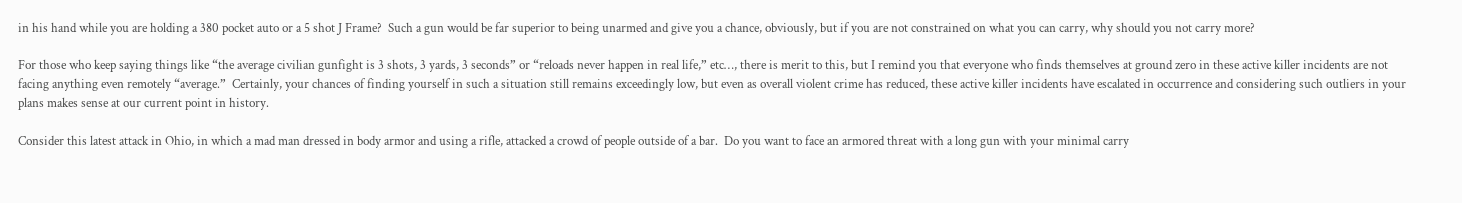in his hand while you are holding a 380 pocket auto or a 5 shot J Frame?  Such a gun would be far superior to being unarmed and give you a chance, obviously, but if you are not constrained on what you can carry, why should you not carry more?

For those who keep saying things like “the average civilian gunfight is 3 shots, 3 yards, 3 seconds” or “reloads never happen in real life,” etc…, there is merit to this, but I remind you that everyone who finds themselves at ground zero in these active killer incidents are not facing anything even remotely “average.”  Certainly, your chances of finding yourself in such a situation still remains exceedingly low, but even as overall violent crime has reduced, these active killer incidents have escalated in occurrence and considering such outliers in your plans makes sense at our current point in history.

Consider this latest attack in Ohio, in which a mad man dressed in body armor and using a rifle, attacked a crowd of people outside of a bar.  Do you want to face an armored threat with a long gun with your minimal carry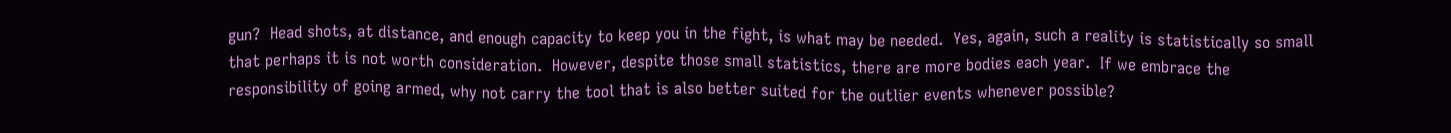gun?  Head shots, at distance, and enough capacity to keep you in the fight, is what may be needed.  Yes, again, such a reality is statistically so small that perhaps it is not worth consideration.  However, despite those small statistics, there are more bodies each year.  If we embrace the responsibility of going armed, why not carry the tool that is also better suited for the outlier events whenever possible?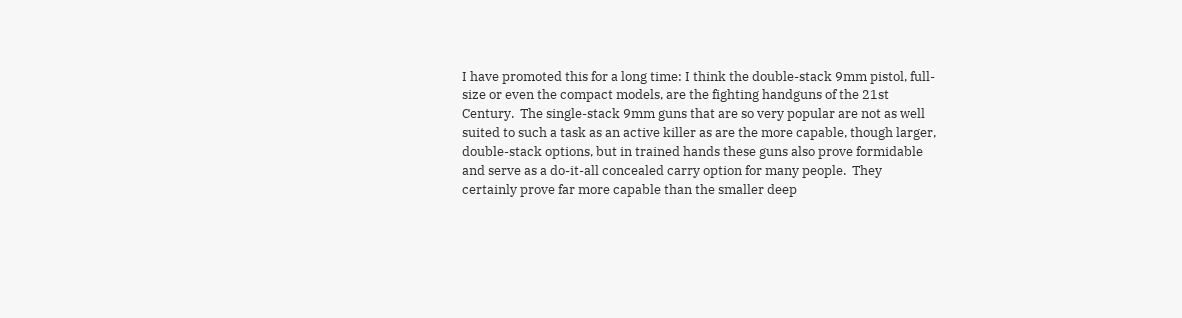I have promoted this for a long time: I think the double-stack 9mm pistol, full-size or even the compact models, are the fighting handguns of the 21st Century.  The single-stack 9mm guns that are so very popular are not as well suited to such a task as an active killer as are the more capable, though larger, double-stack options, but in trained hands these guns also prove formidable and serve as a do-it-all concealed carry option for many people.  They certainly prove far more capable than the smaller deep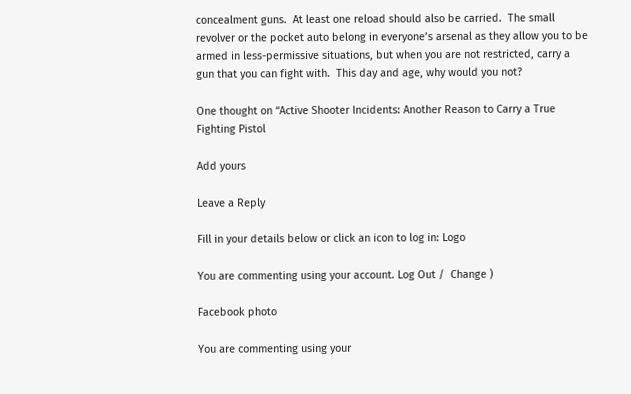concealment guns.  At least one reload should also be carried.  The small revolver or the pocket auto belong in everyone’s arsenal as they allow you to be armed in less-permissive situations, but when you are not restricted, carry a gun that you can fight with.  This day and age, why would you not?

One thought on “Active Shooter Incidents: Another Reason to Carry a True Fighting Pistol

Add yours

Leave a Reply

Fill in your details below or click an icon to log in: Logo

You are commenting using your account. Log Out /  Change )

Facebook photo

You are commenting using your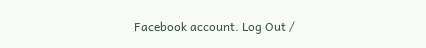Facebook account. Log Out /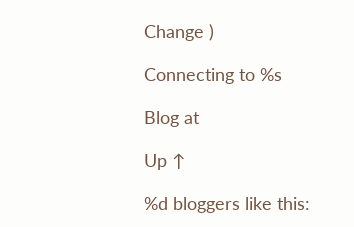Change )

Connecting to %s

Blog at

Up ↑

%d bloggers like this: